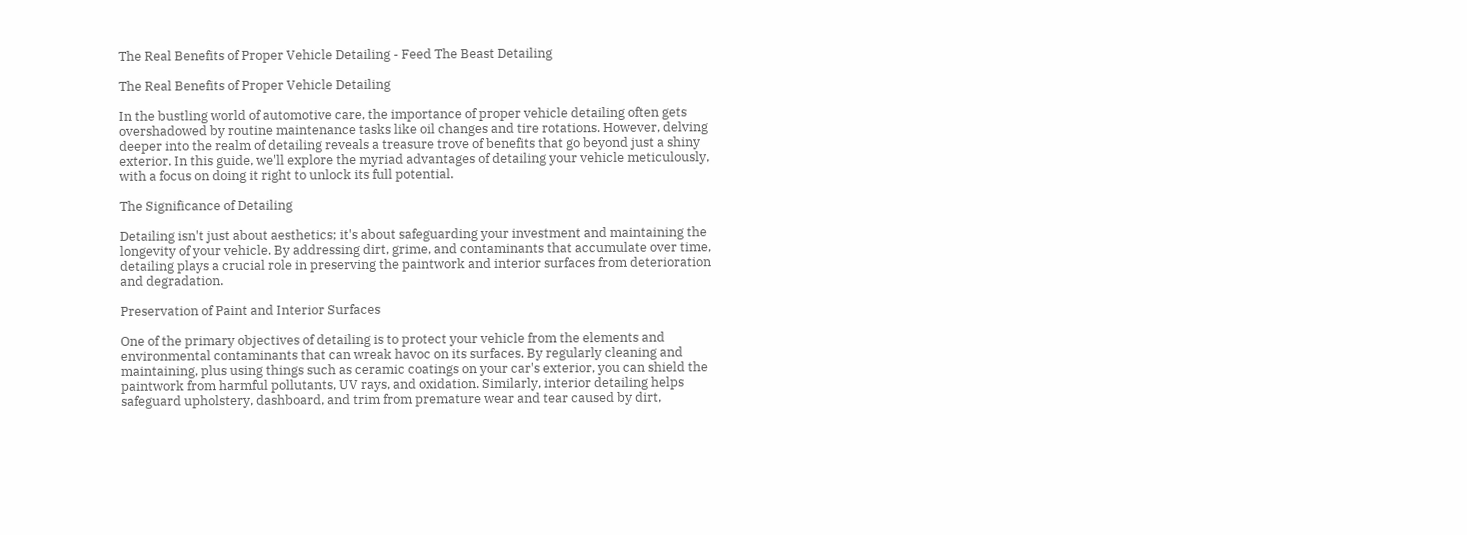The Real Benefits of Proper Vehicle Detailing - Feed The Beast Detailing

The Real Benefits of Proper Vehicle Detailing

In the bustling world of automotive care, the importance of proper vehicle detailing often gets overshadowed by routine maintenance tasks like oil changes and tire rotations. However, delving deeper into the realm of detailing reveals a treasure trove of benefits that go beyond just a shiny exterior. In this guide, we'll explore the myriad advantages of detailing your vehicle meticulously, with a focus on doing it right to unlock its full potential.

The Significance of Detailing

Detailing isn't just about aesthetics; it's about safeguarding your investment and maintaining the longevity of your vehicle. By addressing dirt, grime, and contaminants that accumulate over time, detailing plays a crucial role in preserving the paintwork and interior surfaces from deterioration and degradation.

Preservation of Paint and Interior Surfaces

One of the primary objectives of detailing is to protect your vehicle from the elements and environmental contaminants that can wreak havoc on its surfaces. By regularly cleaning and maintaining, plus using things such as ceramic coatings on your car's exterior, you can shield the paintwork from harmful pollutants, UV rays, and oxidation. Similarly, interior detailing helps safeguard upholstery, dashboard, and trim from premature wear and tear caused by dirt,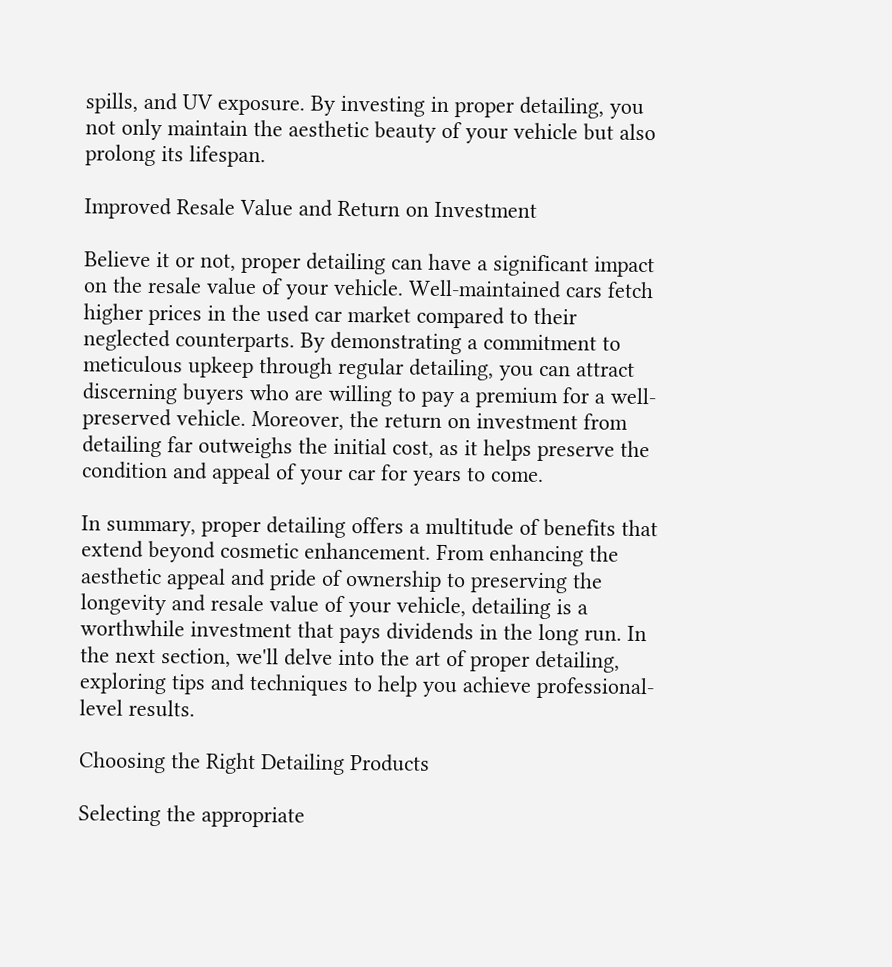spills, and UV exposure. By investing in proper detailing, you not only maintain the aesthetic beauty of your vehicle but also prolong its lifespan.

Improved Resale Value and Return on Investment

Believe it or not, proper detailing can have a significant impact on the resale value of your vehicle. Well-maintained cars fetch higher prices in the used car market compared to their neglected counterparts. By demonstrating a commitment to meticulous upkeep through regular detailing, you can attract discerning buyers who are willing to pay a premium for a well-preserved vehicle. Moreover, the return on investment from detailing far outweighs the initial cost, as it helps preserve the condition and appeal of your car for years to come.

In summary, proper detailing offers a multitude of benefits that extend beyond cosmetic enhancement. From enhancing the aesthetic appeal and pride of ownership to preserving the longevity and resale value of your vehicle, detailing is a worthwhile investment that pays dividends in the long run. In the next section, we'll delve into the art of proper detailing, exploring tips and techniques to help you achieve professional-level results.

Choosing the Right Detailing Products

Selecting the appropriate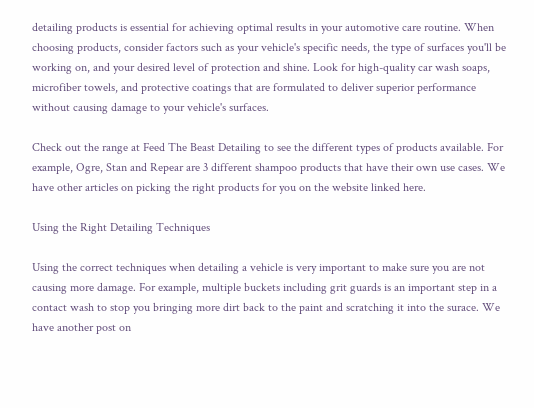detailing products is essential for achieving optimal results in your automotive care routine. When choosing products, consider factors such as your vehicle's specific needs, the type of surfaces you'll be working on, and your desired level of protection and shine. Look for high-quality car wash soaps, microfiber towels, and protective coatings that are formulated to deliver superior performance without causing damage to your vehicle's surfaces.

Check out the range at Feed The Beast Detailing to see the different types of products available. For example, Ogre, Stan and Repear are 3 different shampoo products that have their own use cases. We have other articles on picking the right products for you on the website linked here.

Using the Right Detailing Techniques

Using the correct techniques when detailing a vehicle is very important to make sure you are not causing more damage. For example, multiple buckets including grit guards is an important step in a contact wash to stop you bringing more dirt back to the paint and scratching it into the surace. We have another post on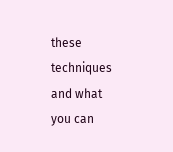these techniques and what you can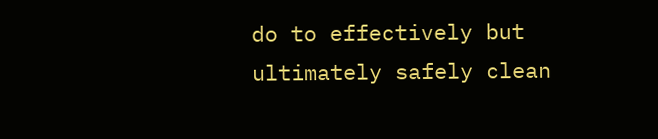do to effectively but ultimately safely clean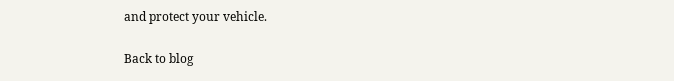and protect your vehicle.

Back to blog